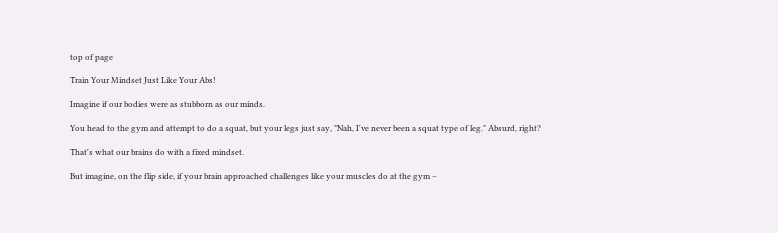top of page

Train Your Mindset Just Like Your Abs!

Imagine if our bodies were as stubborn as our minds.

You head to the gym and attempt to do a squat, but your legs just say, "Nah, I've never been a squat type of leg." Absurd, right?

That's what our brains do with a fixed mindset.

But imagine, on the flip side, if your brain approached challenges like your muscles do at the gym –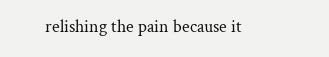relishing the pain because it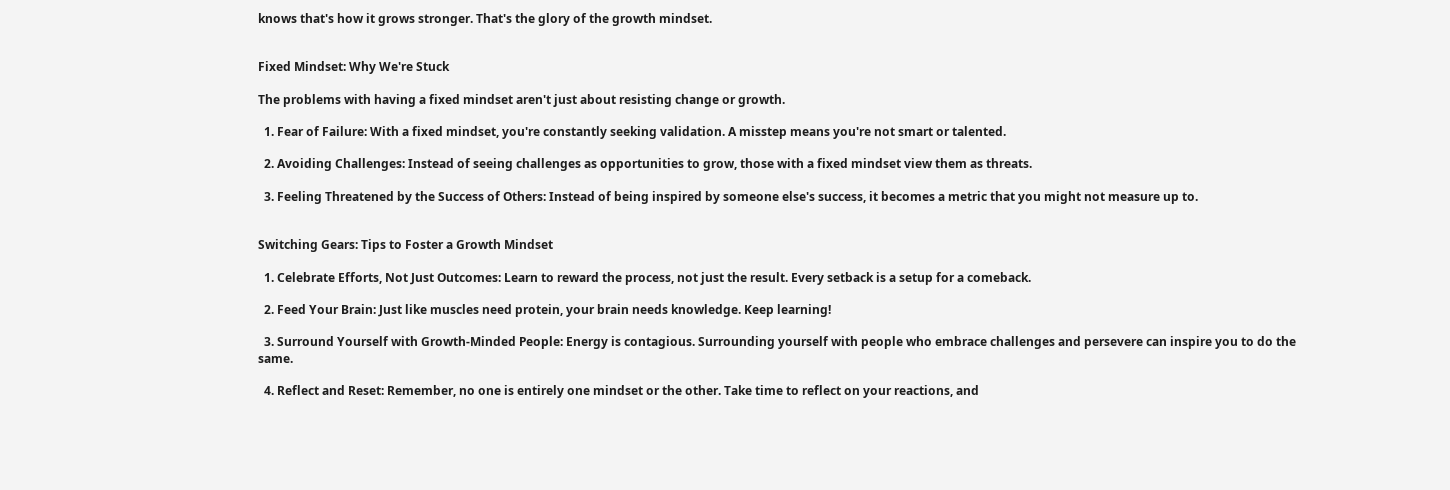knows that's how it grows stronger. That's the glory of the growth mindset.


Fixed Mindset: Why We're Stuck

The problems with having a fixed mindset aren't just about resisting change or growth.

  1. Fear of Failure: With a fixed mindset, you're constantly seeking validation. A misstep means you're not smart or talented.

  2. Avoiding Challenges: Instead of seeing challenges as opportunities to grow, those with a fixed mindset view them as threats.

  3. Feeling Threatened by the Success of Others: Instead of being inspired by someone else's success, it becomes a metric that you might not measure up to.


Switching Gears: Tips to Foster a Growth Mindset

  1. Celebrate Efforts, Not Just Outcomes: Learn to reward the process, not just the result. Every setback is a setup for a comeback.

  2. Feed Your Brain: Just like muscles need protein, your brain needs knowledge. Keep learning!

  3. Surround Yourself with Growth-Minded People: Energy is contagious. Surrounding yourself with people who embrace challenges and persevere can inspire you to do the same.

  4. Reflect and Reset: Remember, no one is entirely one mindset or the other. Take time to reflect on your reactions, and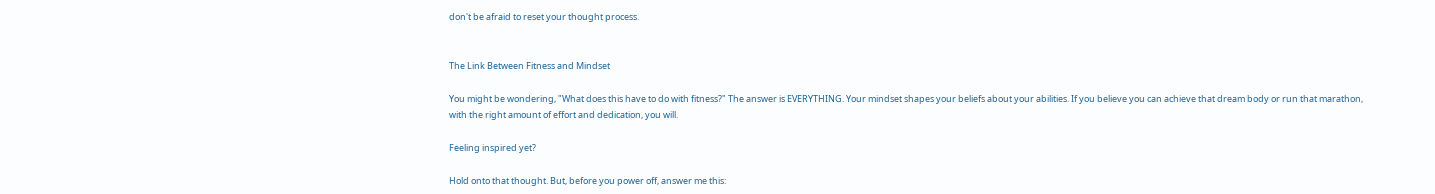don't be afraid to reset your thought process.


The Link Between Fitness and Mindset

You might be wondering, "What does this have to do with fitness?" The answer is EVERYTHING. Your mindset shapes your beliefs about your abilities. If you believe you can achieve that dream body or run that marathon, with the right amount of effort and dedication, you will.

Feeling inspired yet?

Hold onto that thought. But, before you power off, answer me this: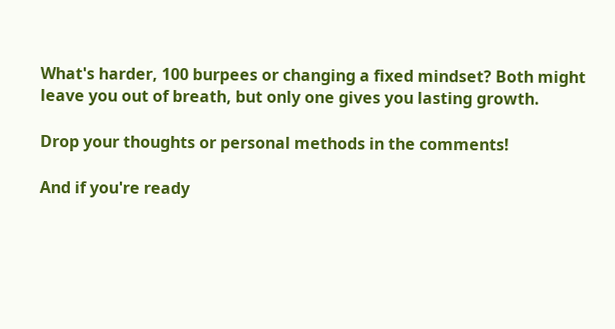What's harder, 100 burpees or changing a fixed mindset? Both might leave you out of breath, but only one gives you lasting growth.

Drop your thoughts or personal methods in the comments!

And if you're ready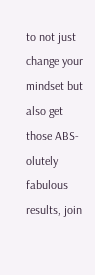to not just change your mindset but also get those ABS-olutely fabulous results, join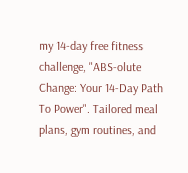my 14-day free fitness challenge, "ABS-olute Change: Your 14-Day Path To Power". Tailored meal plans, gym routines, and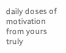daily doses of motivation from yours truly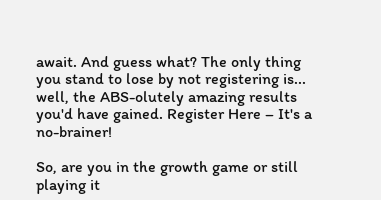await. And guess what? The only thing you stand to lose by not registering is... well, the ABS-olutely amazing results you'd have gained. Register Here – It's a no-brainer!

So, are you in the growth game or still playing it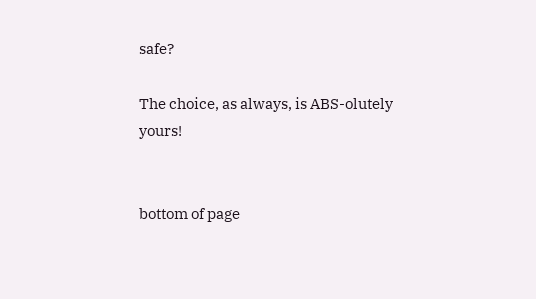safe?

The choice, as always, is ABS-olutely yours!


bottom of page